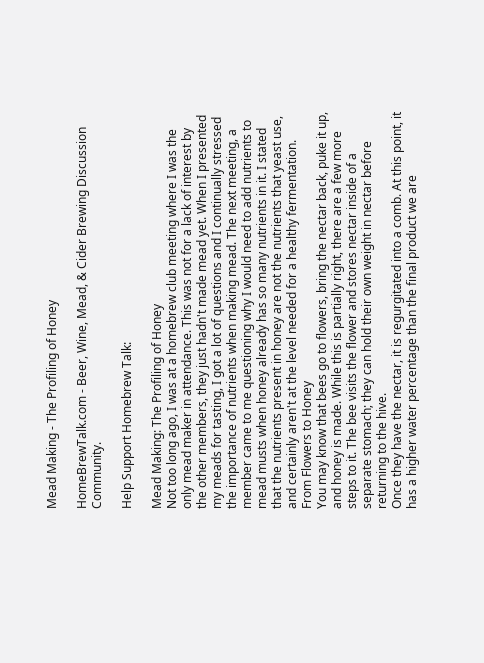Mead Making - The Profiling of Honey

HomeBrewTalk.com - Beer, Wine, Mead, & Cider Brewing Discussion Community.

Help Support Homebrew Talk:

Mead Making: The Profiling of Honey
Not too long ago, I was at a homebrew club meeting where I was the only mead maker in attendance. This was not for a lack of interest by the other members, they just hadn't made mead yet. When I presented my meads for tasting, I got a lot of questions and I continually stressed the importance of nutrients when making mead. The next meeting, a member came to me questioning why I would need to add nutrients to mead musts when honey already has so many nutrients in it. I stated that the nutrients present in honey are not the nutrients that yeast use, and certainly aren't at the level needed for a healthy fermentation.
From Flowers to Honey
You may know that bees go to flowers, bring the nectar back, puke it up, and honey is made. While this is partially right, there are a few more steps to it. The bee visits the flower and stores nectar inside of a separate stomach; they can hold their own weight in nectar before returning to the hive.
Once they have the nectar, it is regurgitated into a comb. At this point, it has a higher water percentage than the final product we are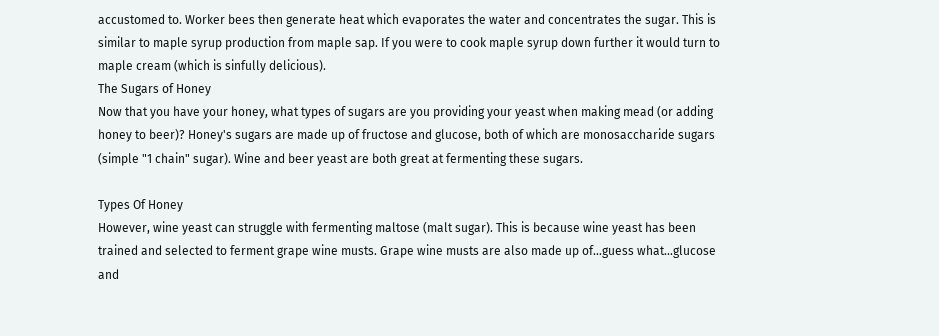accustomed to. Worker bees then generate heat which evaporates the water and concentrates the sugar. This is similar to maple syrup production from maple sap. If you were to cook maple syrup down further it would turn to maple cream (which is sinfully delicious).
The Sugars of Honey
Now that you have your honey, what types of sugars are you providing your yeast when making mead (or adding honey to beer)? Honey's sugars are made up of fructose and glucose, both of which are monosaccharide sugars (simple "1 chain" sugar). Wine and beer yeast are both great at fermenting these sugars.

Types Of Honey
However, wine yeast can struggle with fermenting maltose (malt sugar). This is because wine yeast has been trained and selected to ferment grape wine musts. Grape wine musts are also made up of...guess what...glucose and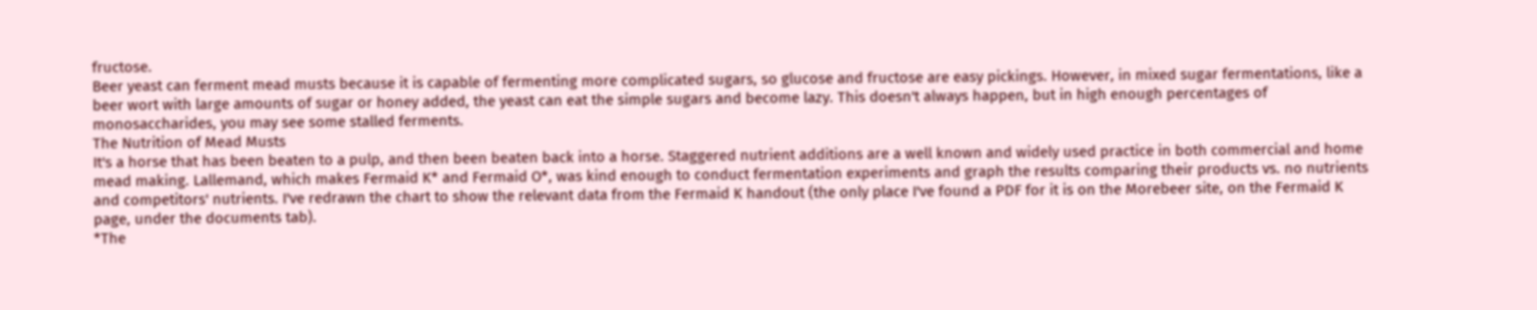fructose.
Beer yeast can ferment mead musts because it is capable of fermenting more complicated sugars, so glucose and fructose are easy pickings. However, in mixed sugar fermentations, like a beer wort with large amounts of sugar or honey added, the yeast can eat the simple sugars and become lazy. This doesn't always happen, but in high enough percentages of monosaccharides, you may see some stalled ferments.
The Nutrition of Mead Musts
It's a horse that has been beaten to a pulp, and then been beaten back into a horse. Staggered nutrient additions are a well known and widely used practice in both commercial and home mead making. Lallemand, which makes Fermaid K* and Fermaid O*, was kind enough to conduct fermentation experiments and graph the results comparing their products vs. no nutrients and competitors' nutrients. I've redrawn the chart to show the relevant data from the Fermaid K handout (the only place I've found a PDF for it is on the Morebeer site, on the Fermaid K page, under the documents tab).
*The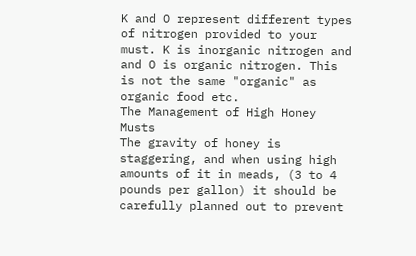K and O represent different types of nitrogen provided to your must. K is inorganic nitrogen and and O is organic nitrogen. This is not the same "organic" as organic food etc.
The Management of High Honey Musts
The gravity of honey is staggering, and when using high amounts of it in meads, (3 to 4 pounds per gallon) it should be carefully planned out to prevent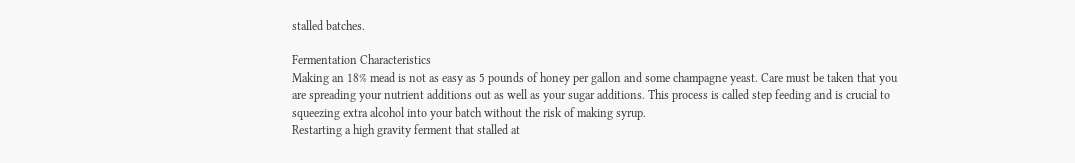stalled batches.

Fermentation Characteristics
Making an 18% mead is not as easy as 5 pounds of honey per gallon and some champagne yeast. Care must be taken that you are spreading your nutrient additions out as well as your sugar additions. This process is called step feeding and is crucial to squeezing extra alcohol into your batch without the risk of making syrup.
Restarting a high gravity ferment that stalled at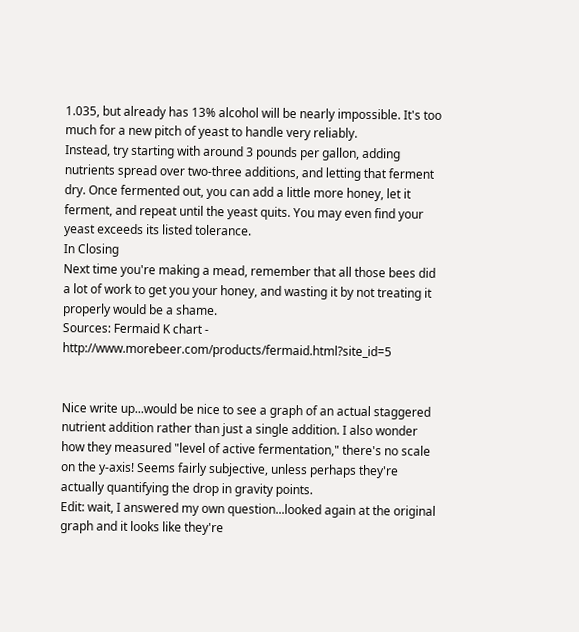1.035, but already has 13% alcohol will be nearly impossible. It's too much for a new pitch of yeast to handle very reliably.
Instead, try starting with around 3 pounds per gallon, adding nutrients spread over two-three additions, and letting that ferment dry. Once fermented out, you can add a little more honey, let it ferment, and repeat until the yeast quits. You may even find your yeast exceeds its listed tolerance.
In Closing
Next time you're making a mead, remember that all those bees did a lot of work to get you your honey, and wasting it by not treating it properly would be a shame.
Sources: Fermaid K chart - http://www.morebeer.com/products/fermaid.html?site_id=5


Nice write up...would be nice to see a graph of an actual staggered nutrient addition rather than just a single addition. I also wonder how they measured "level of active fermentation," there's no scale on the y-axis! Seems fairly subjective, unless perhaps they're actually quantifying the drop in gravity points.
Edit: wait, I answered my own question...looked again at the original graph and it looks like they're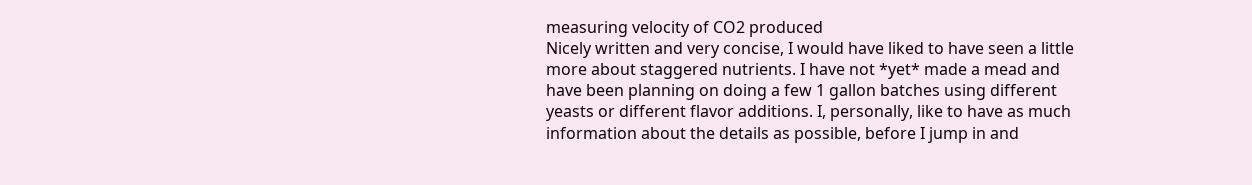measuring velocity of CO2 produced
Nicely written and very concise, I would have liked to have seen a little more about staggered nutrients. I have not *yet* made a mead and have been planning on doing a few 1 gallon batches using different yeasts or different flavor additions. I, personally, like to have as much information about the details as possible, before I jump in and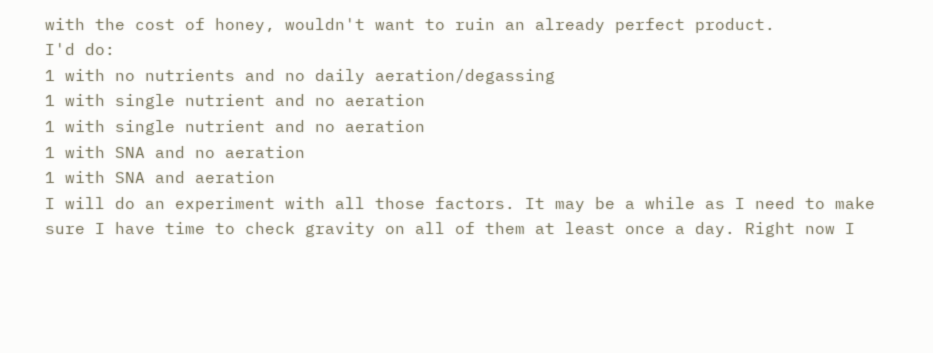with the cost of honey, wouldn't want to ruin an already perfect product.
I'd do:
1 with no nutrients and no daily aeration/degassing
1 with single nutrient and no aeration
1 with single nutrient and no aeration
1 with SNA and no aeration
1 with SNA and aeration
I will do an experiment with all those factors. It may be a while as I need to make sure I have time to check gravity on all of them at least once a day. Right now I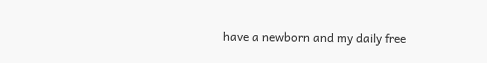have a newborn and my daily free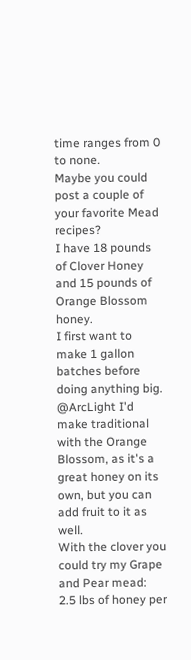time ranges from 0 to none.
Maybe you could post a couple of your favorite Mead recipes?
I have 18 pounds of Clover Honey and 15 pounds of Orange Blossom honey.
I first want to make 1 gallon batches before doing anything big.
@ArcLight I'd make traditional with the Orange Blossom, as it's a great honey on its own, but you can add fruit to it as well.
With the clover you could try my Grape and Pear mead:
2.5 lbs of honey per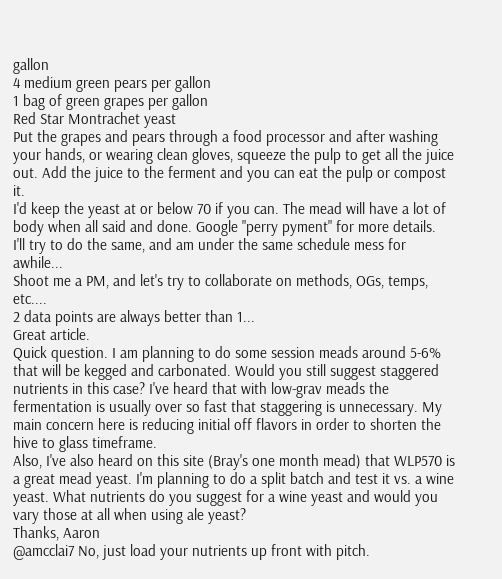gallon
4 medium green pears per gallon
1 bag of green grapes per gallon
Red Star Montrachet yeast
Put the grapes and pears through a food processor and after washing your hands, or wearing clean gloves, squeeze the pulp to get all the juice out. Add the juice to the ferment and you can eat the pulp or compost it.
I'd keep the yeast at or below 70 if you can. The mead will have a lot of body when all said and done. Google "perry pyment" for more details.
I'll try to do the same, and am under the same schedule mess for awhile...
Shoot me a PM, and let's try to collaborate on methods, OGs, temps, etc....
2 data points are always better than 1...
Great article.
Quick question. I am planning to do some session meads around 5-6% that will be kegged and carbonated. Would you still suggest staggered nutrients in this case? I've heard that with low-grav meads the fermentation is usually over so fast that staggering is unnecessary. My main concern here is reducing initial off flavors in order to shorten the hive to glass timeframe.
Also, I've also heard on this site (Bray's one month mead) that WLP570 is a great mead yeast. I'm planning to do a split batch and test it vs. a wine yeast. What nutrients do you suggest for a wine yeast and would you vary those at all when using ale yeast?
Thanks, Aaron
@amcclai7 No, just load your nutrients up front with pitch.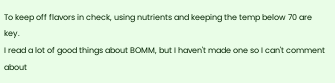To keep off flavors in check, using nutrients and keeping the temp below 70 are key.
I read a lot of good things about BOMM, but I haven't made one so I can't comment about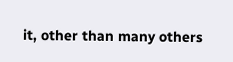it, other than many others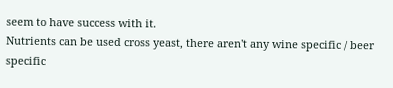seem to have success with it.
Nutrients can be used cross yeast, there aren't any wine specific / beer specific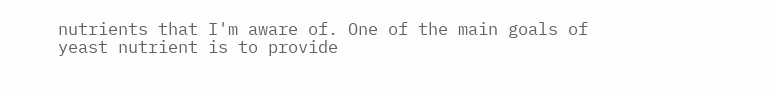nutrients that I'm aware of. One of the main goals of yeast nutrient is to provide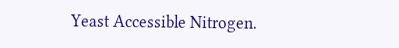Yeast Accessible Nitrogen.